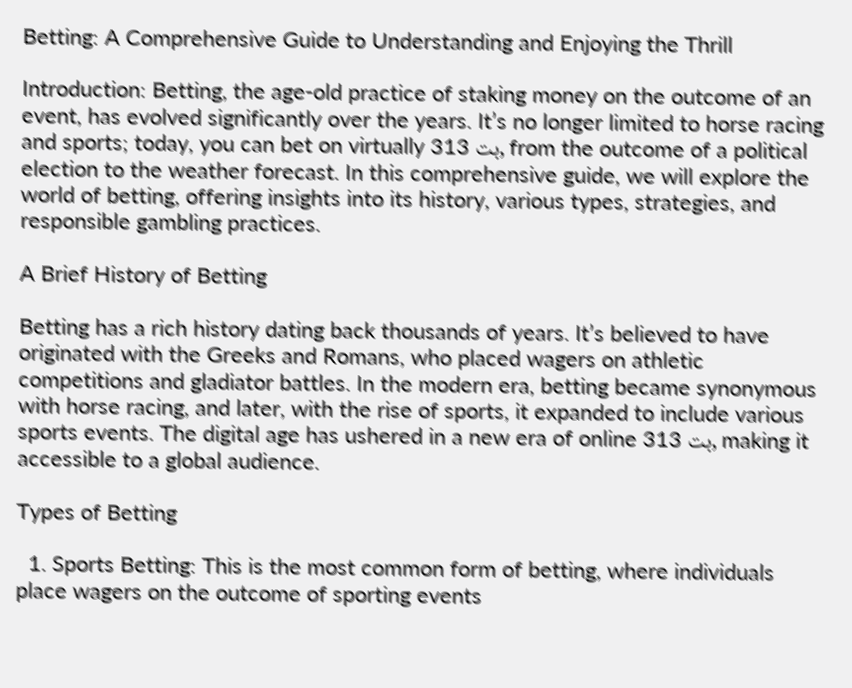Betting: A Comprehensive Guide to Understanding and Enjoying the Thrill

Introduction: Betting, the age-old practice of staking money on the outcome of an event, has evolved significantly over the years. It’s no longer limited to horse racing and sports; today, you can bet on virtually 313 بت, from the outcome of a political election to the weather forecast. In this comprehensive guide, we will explore the world of betting, offering insights into its history, various types, strategies, and responsible gambling practices.

A Brief History of Betting

Betting has a rich history dating back thousands of years. It’s believed to have originated with the Greeks and Romans, who placed wagers on athletic competitions and gladiator battles. In the modern era, betting became synonymous with horse racing, and later, with the rise of sports, it expanded to include various sports events. The digital age has ushered in a new era of online 313 بت, making it accessible to a global audience.

Types of Betting

  1. Sports Betting: This is the most common form of betting, where individuals place wagers on the outcome of sporting events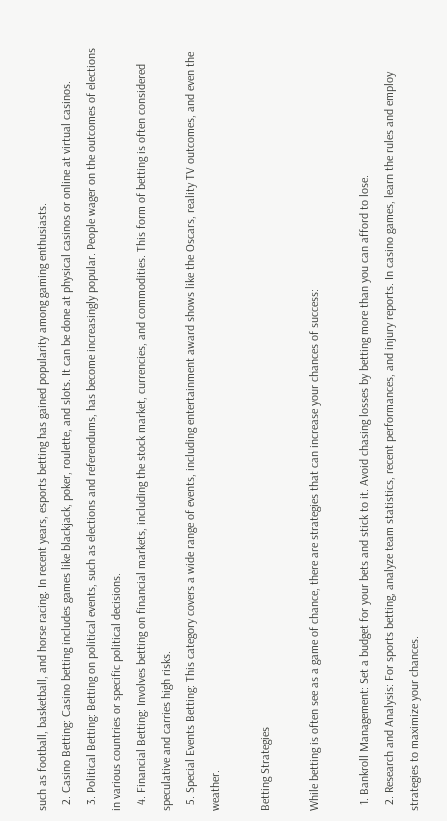such as football, basketball, and horse racing. In recent years, esports betting has gained popularity among gaming enthusiasts.
  2. Casino Betting: Casino betting includes games like blackjack, poker, roulette, and slots. It can be done at physical casinos or online at virtual casinos.
  3. Political Betting: Betting on political events, such as elections and referendums, has become increasingly popular. People wager on the outcomes of elections in various countries or specific political decisions.
  4. Financial Betting: Involves betting on financial markets, including the stock market, currencies, and commodities. This form of betting is often considered speculative and carries high risks.
  5. Special Events Betting: This category covers a wide range of events, including entertainment award shows like the Oscars, reality TV outcomes, and even the weather.

Betting Strategies

While betting is often see as a game of chance, there are strategies that can increase your chances of success:

  1. Bankroll Management: Set a budget for your bets and stick to it. Avoid chasing losses by betting more than you can afford to lose.
  2. Research and Analysis: For sports betting, analyze team statistics, recent performances, and injury reports. In casino games, learn the rules and employ strategies to maximize your chances.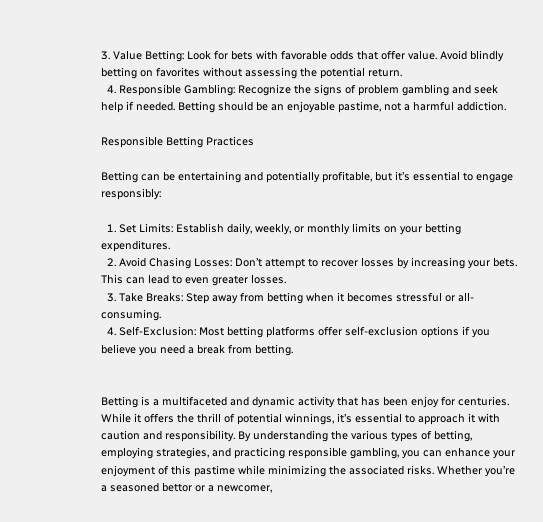3. Value Betting: Look for bets with favorable odds that offer value. Avoid blindly betting on favorites without assessing the potential return.
  4. Responsible Gambling: Recognize the signs of problem gambling and seek help if needed. Betting should be an enjoyable pastime, not a harmful addiction.

Responsible Betting Practices

Betting can be entertaining and potentially profitable, but it’s essential to engage responsibly:

  1. Set Limits: Establish daily, weekly, or monthly limits on your betting expenditures.
  2. Avoid Chasing Losses: Don’t attempt to recover losses by increasing your bets. This can lead to even greater losses.
  3. Take Breaks: Step away from betting when it becomes stressful or all-consuming.
  4. Self-Exclusion: Most betting platforms offer self-exclusion options if you believe you need a break from betting.


Betting is a multifaceted and dynamic activity that has been enjoy for centuries. While it offers the thrill of potential winnings, it’s essential to approach it with caution and responsibility. By understanding the various types of betting, employing strategies, and practicing responsible gambling, you can enhance your enjoyment of this pastime while minimizing the associated risks. Whether you’re a seasoned bettor or a newcomer,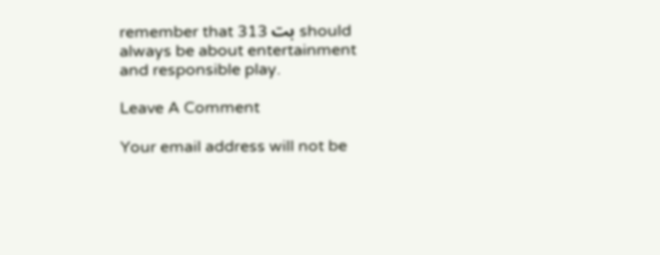remember that 313 بت should always be about entertainment and responsible play.

Leave A Comment

Your email address will not be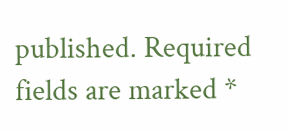published. Required fields are marked *